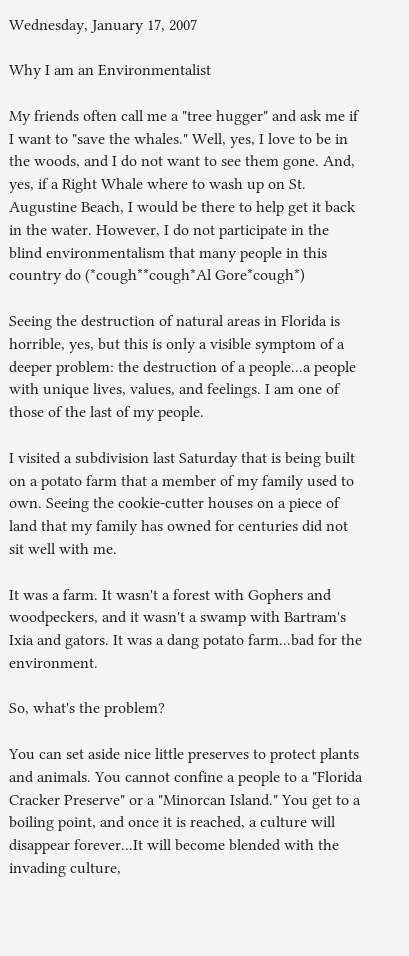Wednesday, January 17, 2007

Why I am an Environmentalist

My friends often call me a "tree hugger" and ask me if I want to "save the whales." Well, yes, I love to be in the woods, and I do not want to see them gone. And, yes, if a Right Whale where to wash up on St. Augustine Beach, I would be there to help get it back in the water. However, I do not participate in the blind environmentalism that many people in this country do (*cough**cough*Al Gore*cough*)

Seeing the destruction of natural areas in Florida is horrible, yes, but this is only a visible symptom of a deeper problem: the destruction of a people...a people with unique lives, values, and feelings. I am one of those of the last of my people.

I visited a subdivision last Saturday that is being built on a potato farm that a member of my family used to own. Seeing the cookie-cutter houses on a piece of land that my family has owned for centuries did not sit well with me.

It was a farm. It wasn't a forest with Gophers and woodpeckers, and it wasn't a swamp with Bartram's Ixia and gators. It was a dang potato farm...bad for the environment.

So, what's the problem?

You can set aside nice little preserves to protect plants and animals. You cannot confine a people to a "Florida Cracker Preserve" or a "Minorcan Island." You get to a boiling point, and once it is reached, a culture will disappear forever...It will become blended with the invading culture,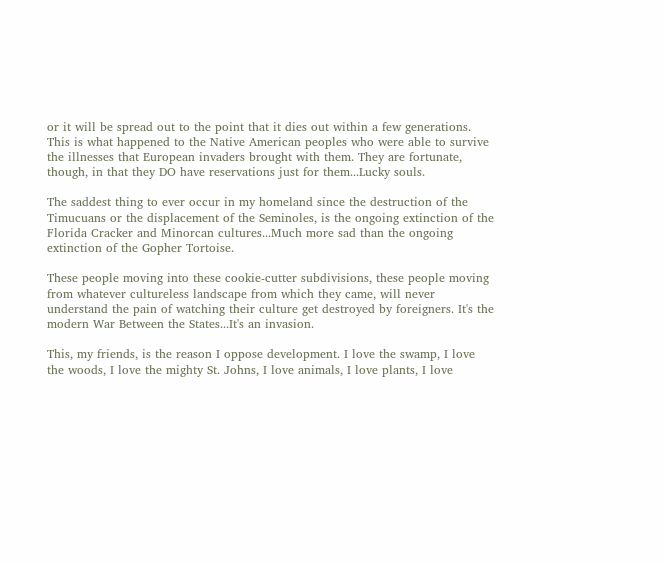or it will be spread out to the point that it dies out within a few generations. This is what happened to the Native American peoples who were able to survive the illnesses that European invaders brought with them. They are fortunate, though, in that they DO have reservations just for them...Lucky souls.

The saddest thing to ever occur in my homeland since the destruction of the Timucuans or the displacement of the Seminoles, is the ongoing extinction of the Florida Cracker and Minorcan cultures...Much more sad than the ongoing extinction of the Gopher Tortoise.

These people moving into these cookie-cutter subdivisions, these people moving from whatever cultureless landscape from which they came, will never understand the pain of watching their culture get destroyed by foreigners. It's the modern War Between the States...It's an invasion.

This, my friends, is the reason I oppose development. I love the swamp, I love the woods, I love the mighty St. Johns, I love animals, I love plants, I love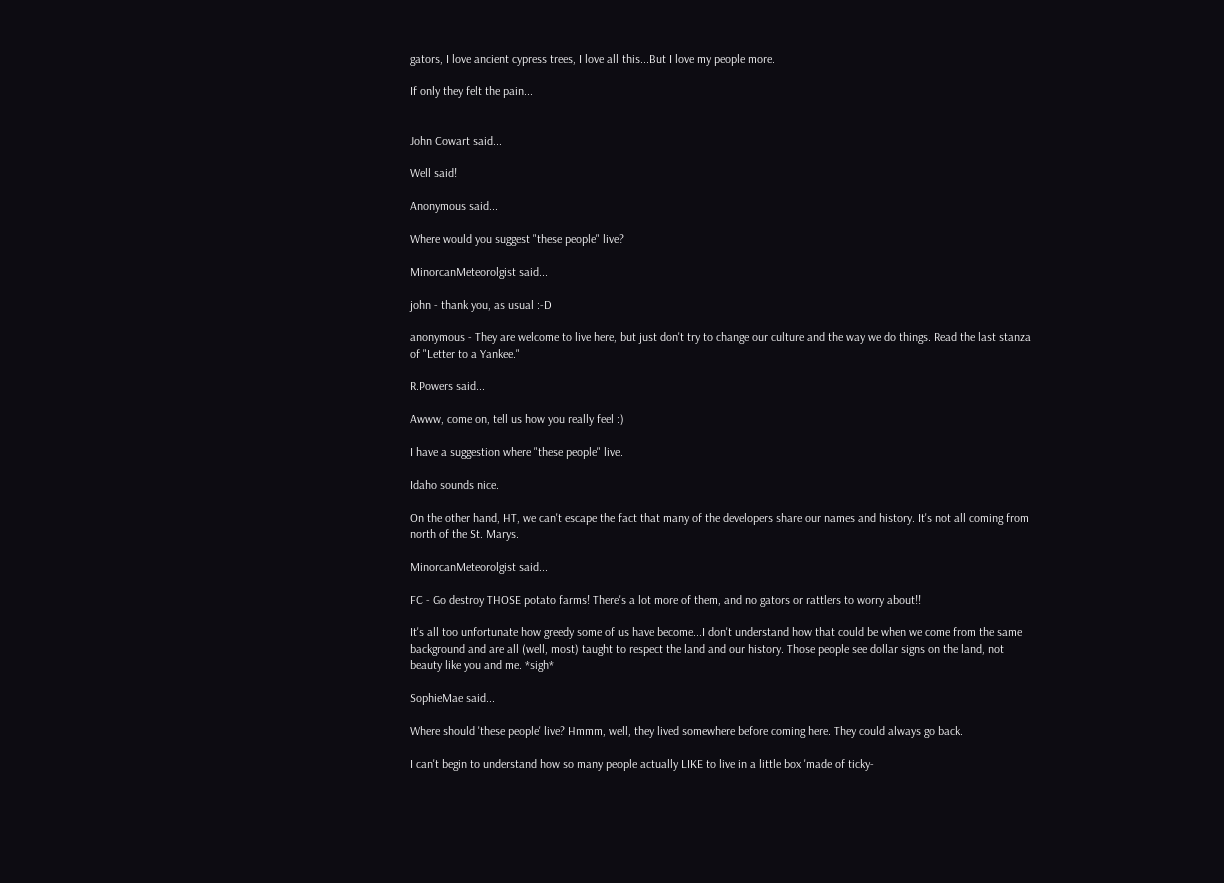gators, I love ancient cypress trees, I love all this...But I love my people more.

If only they felt the pain...


John Cowart said...

Well said!

Anonymous said...

Where would you suggest "these people" live?

MinorcanMeteorolgist said...

john - thank you, as usual :-D

anonymous - They are welcome to live here, but just don't try to change our culture and the way we do things. Read the last stanza of "Letter to a Yankee."

R.Powers said...

Awww, come on, tell us how you really feel :)

I have a suggestion where "these people" live.

Idaho sounds nice.

On the other hand, HT, we can't escape the fact that many of the developers share our names and history. It's not all coming from north of the St. Marys.

MinorcanMeteorolgist said...

FC - Go destroy THOSE potato farms! There's a lot more of them, and no gators or rattlers to worry about!!

It's all too unfortunate how greedy some of us have become...I don't understand how that could be when we come from the same background and are all (well, most) taught to respect the land and our history. Those people see dollar signs on the land, not beauty like you and me. *sigh*

SophieMae said...

Where should 'these people' live? Hmmm, well, they lived somewhere before coming here. They could always go back.

I can't begin to understand how so many people actually LIKE to live in a little box 'made of ticky-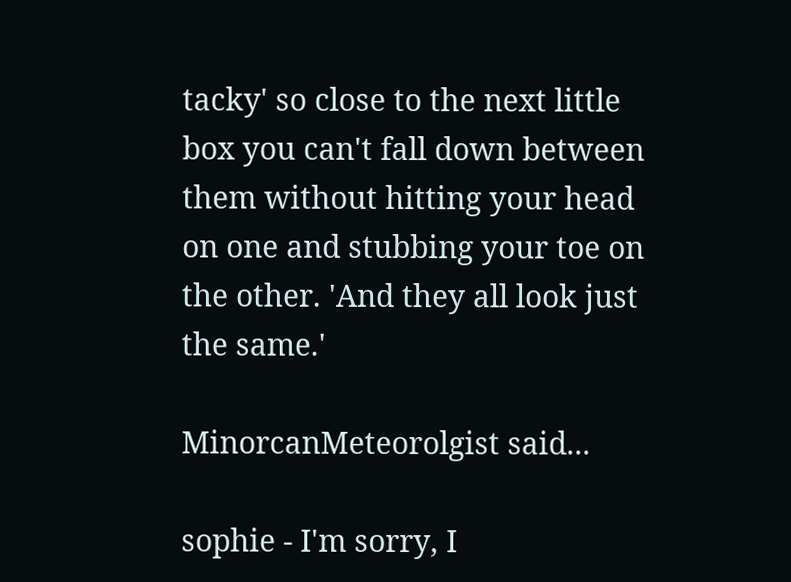tacky' so close to the next little box you can't fall down between them without hitting your head on one and stubbing your toe on the other. 'And they all look just the same.'

MinorcanMeteorolgist said...

sophie - I'm sorry, I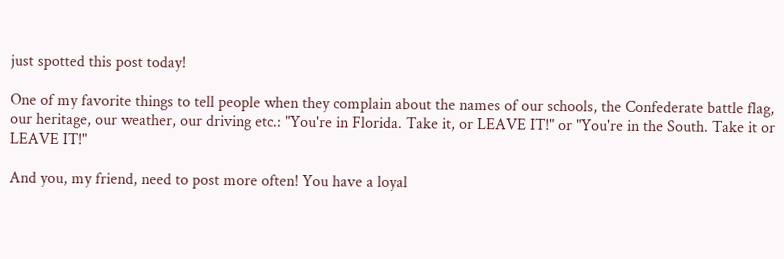just spotted this post today!

One of my favorite things to tell people when they complain about the names of our schools, the Confederate battle flag, our heritage, our weather, our driving etc.: "You're in Florida. Take it, or LEAVE IT!" or "You're in the South. Take it or LEAVE IT!"

And you, my friend, need to post more often! You have a loyal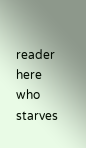reader here who starves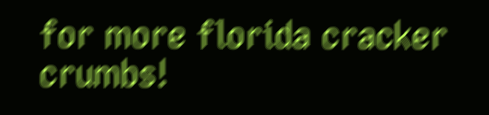for more florida cracker crumbs!